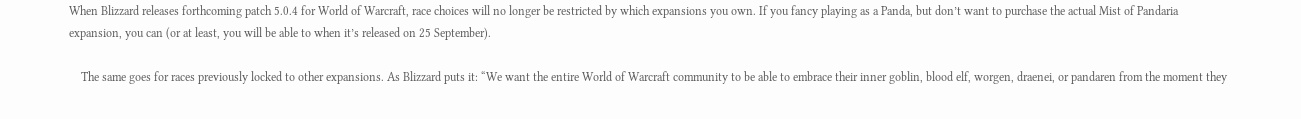When Blizzard releases forthcoming patch 5.0.4 for World of Warcraft, race choices will no longer be restricted by which expansions you own. If you fancy playing as a Panda, but don’t want to purchase the actual Mist of Pandaria expansion, you can (or at least, you will be able to when it’s released on 25 September).

    The same goes for races previously locked to other expansions. As Blizzard puts it: “We want the entire World of Warcraft community to be able to embrace their inner goblin, blood elf, worgen, draenei, or pandaren from the moment they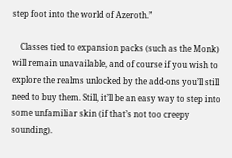step foot into the world of Azeroth.”

    Classes tied to expansion packs (such as the Monk) will remain unavailable, and of course if you wish to explore the realms unlocked by the add-ons you’ll still need to buy them. Still, it’ll be an easy way to step into some unfamiliar skin (if that’s not too creepy sounding).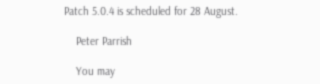Patch 5.0.4 is scheduled for 28 August.

    Peter Parrish

    You may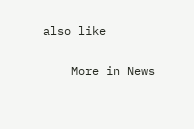also like

    More in News